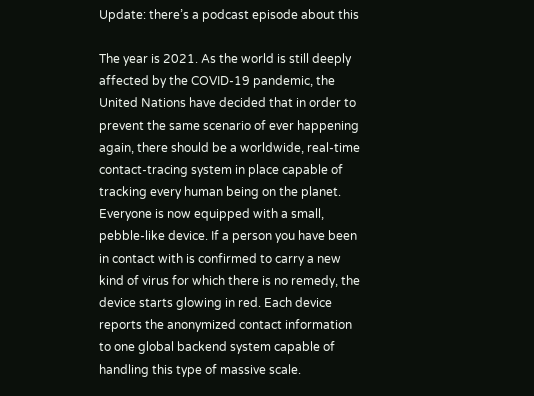Update: there’s a podcast episode about this

The year is 2021. As the world is still deeply affected by the COVID-19 pandemic, the United Nations have decided that in order to prevent the same scenario of ever happening again, there should be a worldwide, real-time contact-tracing system in place capable of tracking every human being on the planet. Everyone is now equipped with a small, pebble-like device. If a person you have been in contact with is confirmed to carry a new kind of virus for which there is no remedy, the device starts glowing in red. Each device reports the anonymized contact information to one global backend system capable of handling this type of massive scale.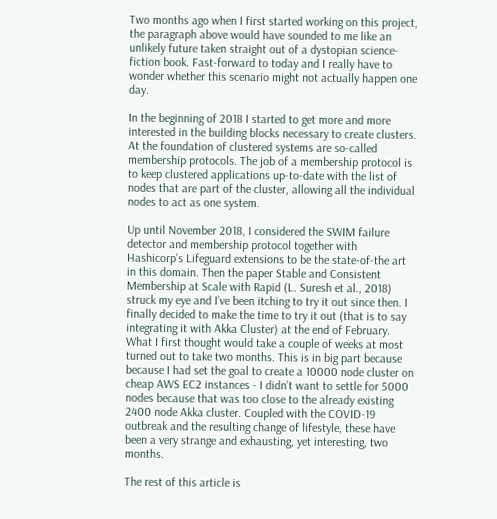Two months ago when I first started working on this project, the paragraph above would have sounded to me like an unlikely future taken straight out of a dystopian science-fiction book. Fast-forward to today and I really have to wonder whether this scenario might not actually happen one day.

In the beginning of 2018 I started to get more and more interested in the building blocks necessary to create clusters. At the foundation of clustered systems are so-called membership protocols. The job of a membership protocol is to keep clustered applications up-to-date with the list of nodes that are part of the cluster, allowing all the individual nodes to act as one system.

Up until November 2018, I considered the SWIM failure detector and membership protocol together with Hashicorp’s Lifeguard extensions to be the state-of-the art in this domain. Then the paper Stable and Consistent Membership at Scale with Rapid (L. Suresh et al., 2018) struck my eye and I’ve been itching to try it out since then. I finally decided to make the time to try it out (that is to say integrating it with Akka Cluster) at the end of February. What I first thought would take a couple of weeks at most turned out to take two months. This is in big part because because I had set the goal to create a 10000 node cluster on cheap AWS EC2 instances - I didn’t want to settle for 5000 nodes because that was too close to the already existing 2400 node Akka cluster. Coupled with the COVID-19 outbreak and the resulting change of lifestyle, these have been a very strange and exhausting, yet interesting, two months.

The rest of this article is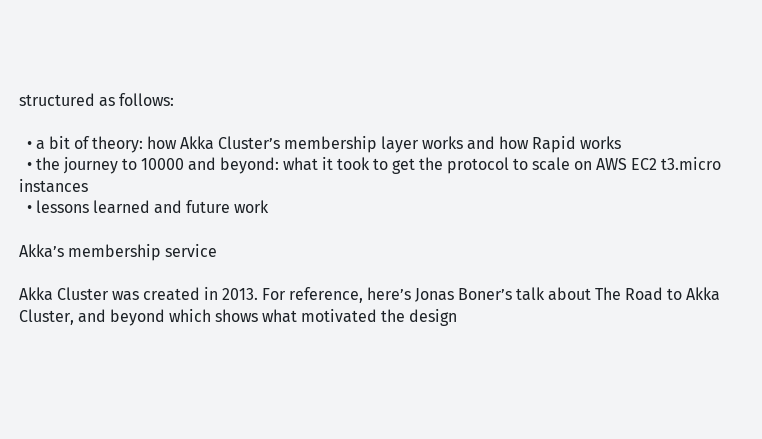structured as follows:

  • a bit of theory: how Akka Cluster’s membership layer works and how Rapid works
  • the journey to 10000 and beyond: what it took to get the protocol to scale on AWS EC2 t3.micro instances
  • lessons learned and future work

Akka’s membership service

Akka Cluster was created in 2013. For reference, here’s Jonas Boner’s talk about The Road to Akka Cluster, and beyond which shows what motivated the design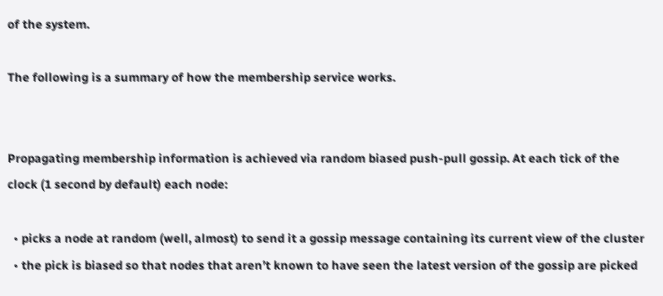of the system.

The following is a summary of how the membership service works.


Propagating membership information is achieved via random biased push-pull gossip. At each tick of the clock (1 second by default) each node:

  • picks a node at random (well, almost) to send it a gossip message containing its current view of the cluster
  • the pick is biased so that nodes that aren’t known to have seen the latest version of the gossip are picked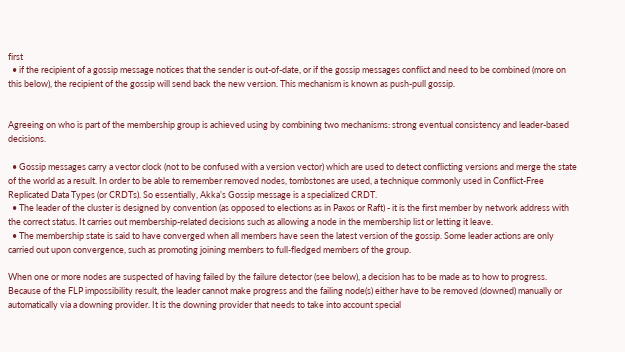first
  • if the recipient of a gossip message notices that the sender is out-of-date, or if the gossip messages conflict and need to be combined (more on this below), the recipient of the gossip will send back the new version. This mechanism is known as push-pull gossip.


Agreeing on who is part of the membership group is achieved using by combining two mechanisms: strong eventual consistency and leader-based decisions.

  • Gossip messages carry a vector clock (not to be confused with a version vector) which are used to detect conflicting versions and merge the state of the world as a result. In order to be able to remember removed nodes, tombstones are used, a technique commonly used in Conflict-Free Replicated Data Types (or CRDTs). So essentially, Akka’s Gossip message is a specialized CRDT.
  • The leader of the cluster is designed by convention (as opposed to elections as in Paxos or Raft) - it is the first member by network address with the correct status. It carries out membership-related decisions such as allowing a node in the membership list or letting it leave.
  • The membership state is said to have converged when all members have seen the latest version of the gossip. Some leader actions are only carried out upon convergence, such as promoting joining members to full-fledged members of the group.

When one or more nodes are suspected of having failed by the failure detector (see below), a decision has to be made as to how to progress. Because of the FLP impossibility result, the leader cannot make progress and the failing node(s) either have to be removed (downed) manually or automatically via a downing provider. It is the downing provider that needs to take into account special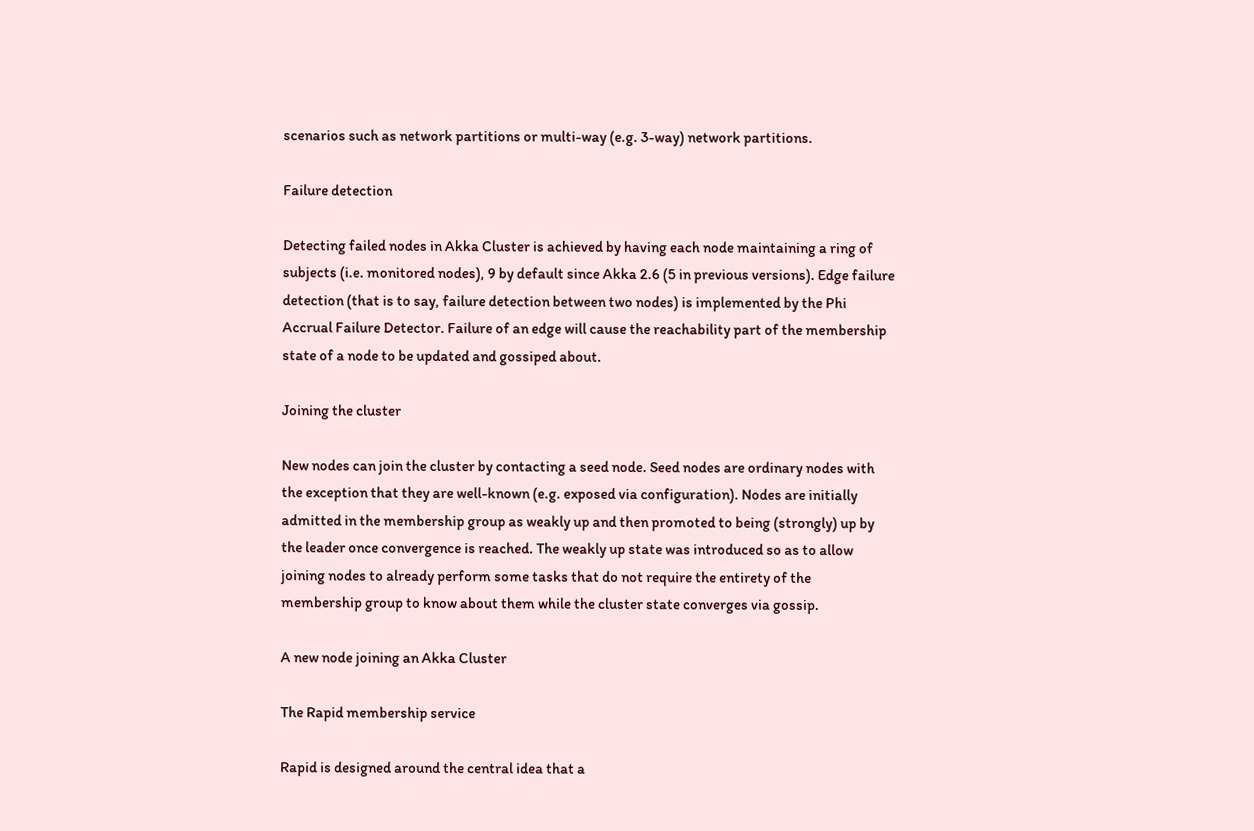scenarios such as network partitions or multi-way (e.g. 3-way) network partitions.

Failure detection

Detecting failed nodes in Akka Cluster is achieved by having each node maintaining a ring of subjects (i.e. monitored nodes), 9 by default since Akka 2.6 (5 in previous versions). Edge failure detection (that is to say, failure detection between two nodes) is implemented by the Phi Accrual Failure Detector. Failure of an edge will cause the reachability part of the membership state of a node to be updated and gossiped about.

Joining the cluster

New nodes can join the cluster by contacting a seed node. Seed nodes are ordinary nodes with the exception that they are well-known (e.g. exposed via configuration). Nodes are initially admitted in the membership group as weakly up and then promoted to being (strongly) up by the leader once convergence is reached. The weakly up state was introduced so as to allow joining nodes to already perform some tasks that do not require the entirety of the membership group to know about them while the cluster state converges via gossip.

A new node joining an Akka Cluster

The Rapid membership service

Rapid is designed around the central idea that a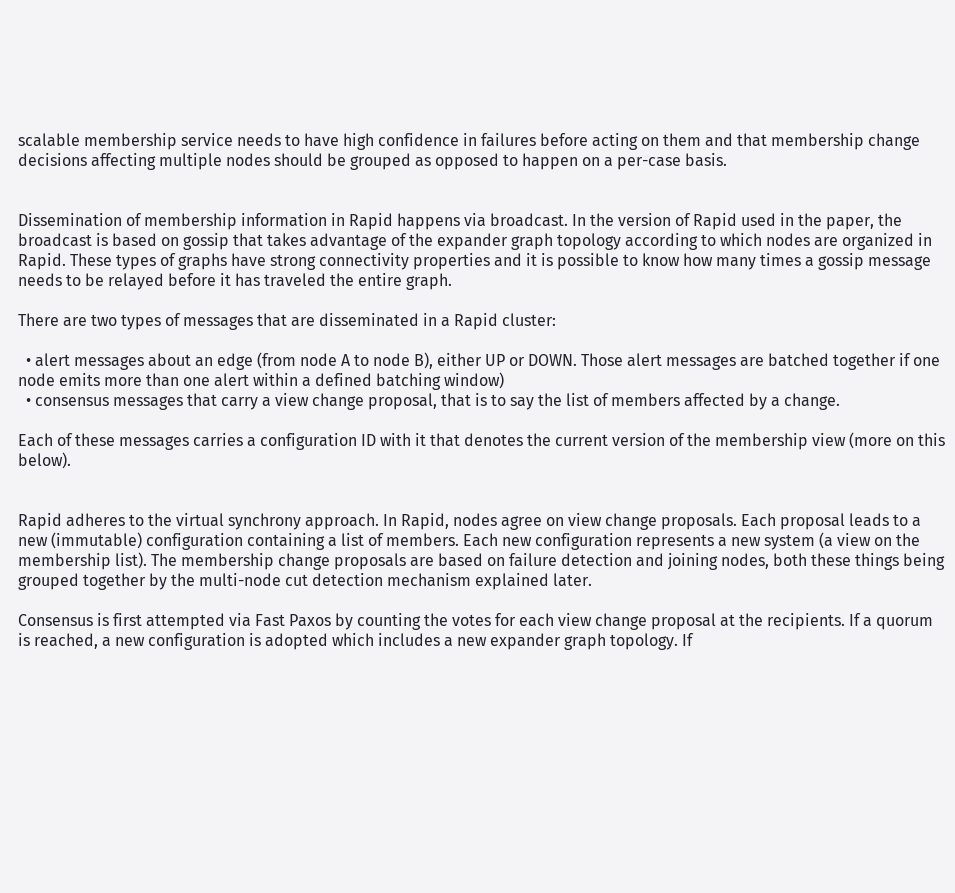scalable membership service needs to have high confidence in failures before acting on them and that membership change decisions affecting multiple nodes should be grouped as opposed to happen on a per-case basis.


Dissemination of membership information in Rapid happens via broadcast. In the version of Rapid used in the paper, the broadcast is based on gossip that takes advantage of the expander graph topology according to which nodes are organized in Rapid. These types of graphs have strong connectivity properties and it is possible to know how many times a gossip message needs to be relayed before it has traveled the entire graph.

There are two types of messages that are disseminated in a Rapid cluster:

  • alert messages about an edge (from node A to node B), either UP or DOWN. Those alert messages are batched together if one node emits more than one alert within a defined batching window)
  • consensus messages that carry a view change proposal, that is to say the list of members affected by a change.

Each of these messages carries a configuration ID with it that denotes the current version of the membership view (more on this below).


Rapid adheres to the virtual synchrony approach. In Rapid, nodes agree on view change proposals. Each proposal leads to a new (immutable) configuration containing a list of members. Each new configuration represents a new system (a view on the membership list). The membership change proposals are based on failure detection and joining nodes, both these things being grouped together by the multi-node cut detection mechanism explained later.

Consensus is first attempted via Fast Paxos by counting the votes for each view change proposal at the recipients. If a quorum is reached, a new configuration is adopted which includes a new expander graph topology. If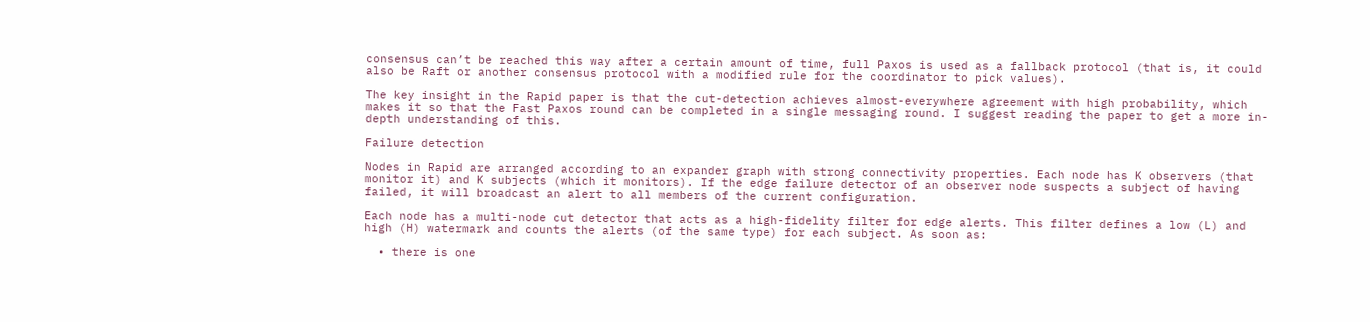consensus can’t be reached this way after a certain amount of time, full Paxos is used as a fallback protocol (that is, it could also be Raft or another consensus protocol with a modified rule for the coordinator to pick values).

The key insight in the Rapid paper is that the cut-detection achieves almost-everywhere agreement with high probability, which makes it so that the Fast Paxos round can be completed in a single messaging round. I suggest reading the paper to get a more in-depth understanding of this.

Failure detection

Nodes in Rapid are arranged according to an expander graph with strong connectivity properties. Each node has K observers (that monitor it) and K subjects (which it monitors). If the edge failure detector of an observer node suspects a subject of having failed, it will broadcast an alert to all members of the current configuration.

Each node has a multi-node cut detector that acts as a high-fidelity filter for edge alerts. This filter defines a low (L) and high (H) watermark and counts the alerts (of the same type) for each subject. As soon as:

  • there is one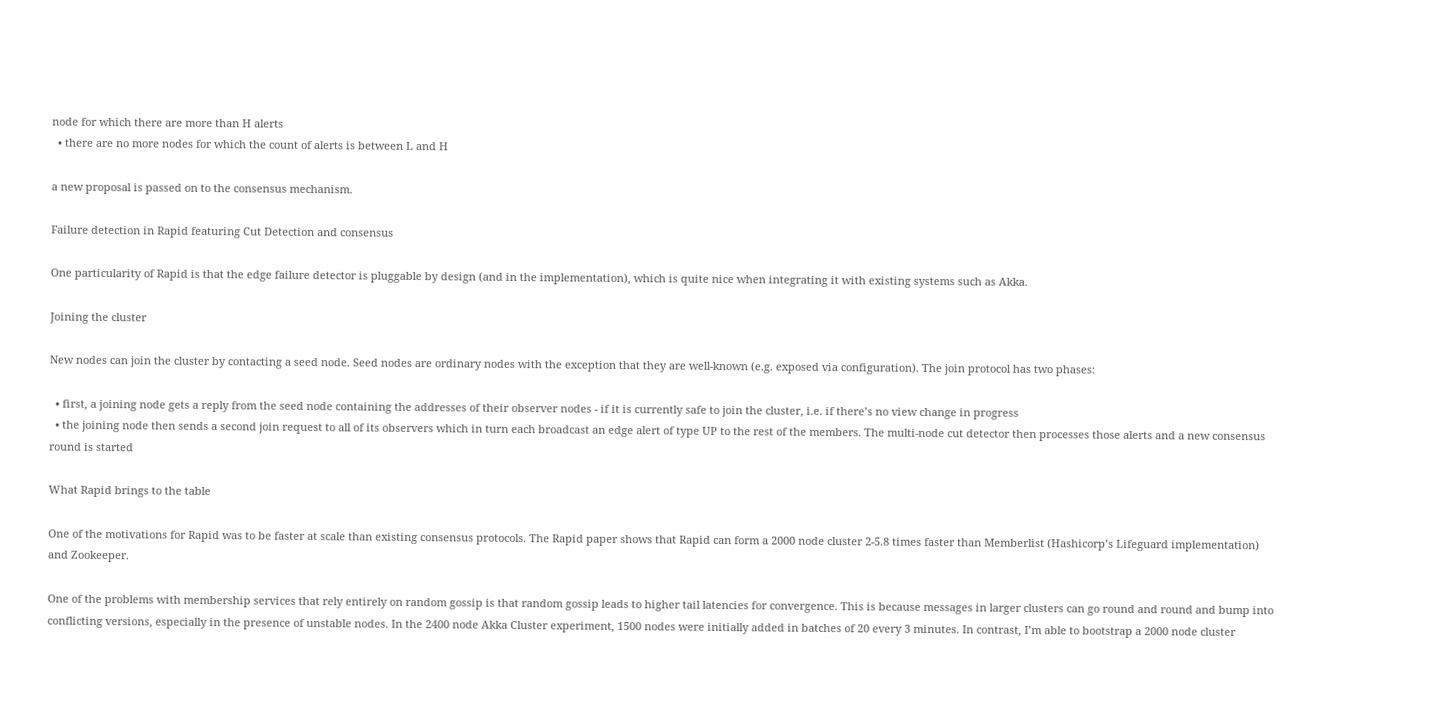node for which there are more than H alerts
  • there are no more nodes for which the count of alerts is between L and H

a new proposal is passed on to the consensus mechanism.

Failure detection in Rapid featuring Cut Detection and consensus

One particularity of Rapid is that the edge failure detector is pluggable by design (and in the implementation), which is quite nice when integrating it with existing systems such as Akka.

Joining the cluster

New nodes can join the cluster by contacting a seed node. Seed nodes are ordinary nodes with the exception that they are well-known (e.g. exposed via configuration). The join protocol has two phases:

  • first, a joining node gets a reply from the seed node containing the addresses of their observer nodes - if it is currently safe to join the cluster, i.e. if there’s no view change in progress
  • the joining node then sends a second join request to all of its observers which in turn each broadcast an edge alert of type UP to the rest of the members. The multi-node cut detector then processes those alerts and a new consensus round is started

What Rapid brings to the table

One of the motivations for Rapid was to be faster at scale than existing consensus protocols. The Rapid paper shows that Rapid can form a 2000 node cluster 2-5.8 times faster than Memberlist (Hashicorp’s Lifeguard implementation) and Zookeeper.

One of the problems with membership services that rely entirely on random gossip is that random gossip leads to higher tail latencies for convergence. This is because messages in larger clusters can go round and round and bump into conflicting versions, especially in the presence of unstable nodes. In the 2400 node Akka Cluster experiment, 1500 nodes were initially added in batches of 20 every 3 minutes. In contrast, I’m able to bootstrap a 2000 node cluster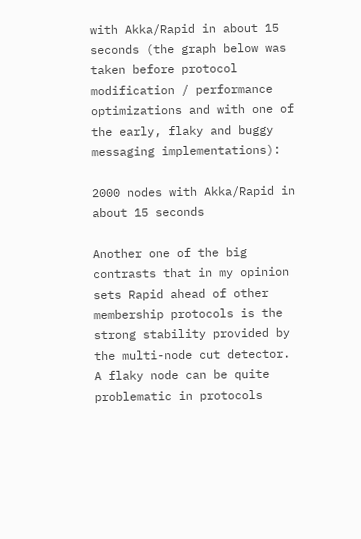with Akka/Rapid in about 15 seconds (the graph below was taken before protocol modification / performance optimizations and with one of the early, flaky and buggy messaging implementations):

2000 nodes with Akka/Rapid in about 15 seconds

Another one of the big contrasts that in my opinion sets Rapid ahead of other membership protocols is the strong stability provided by the multi-node cut detector. A flaky node can be quite problematic in protocols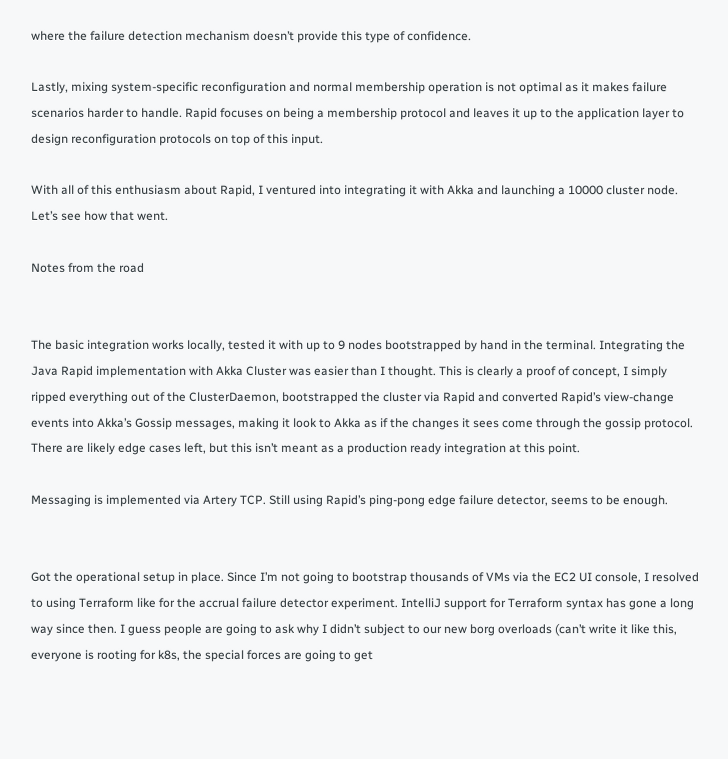where the failure detection mechanism doesn’t provide this type of confidence.

Lastly, mixing system-specific reconfiguration and normal membership operation is not optimal as it makes failure scenarios harder to handle. Rapid focuses on being a membership protocol and leaves it up to the application layer to design reconfiguration protocols on top of this input.

With all of this enthusiasm about Rapid, I ventured into integrating it with Akka and launching a 10000 cluster node. Let’s see how that went.

Notes from the road


The basic integration works locally, tested it with up to 9 nodes bootstrapped by hand in the terminal. Integrating the Java Rapid implementation with Akka Cluster was easier than I thought. This is clearly a proof of concept, I simply ripped everything out of the ClusterDaemon, bootstrapped the cluster via Rapid and converted Rapid’s view-change events into Akka’s Gossip messages, making it look to Akka as if the changes it sees come through the gossip protocol. There are likely edge cases left, but this isn’t meant as a production ready integration at this point.

Messaging is implemented via Artery TCP. Still using Rapid’s ping-pong edge failure detector, seems to be enough.


Got the operational setup in place. Since I’m not going to bootstrap thousands of VMs via the EC2 UI console, I resolved to using Terraform like for the accrual failure detector experiment. IntelliJ support for Terraform syntax has gone a long way since then. I guess people are going to ask why I didn’t subject to our new borg overloads (can’t write it like this, everyone is rooting for k8s, the special forces are going to get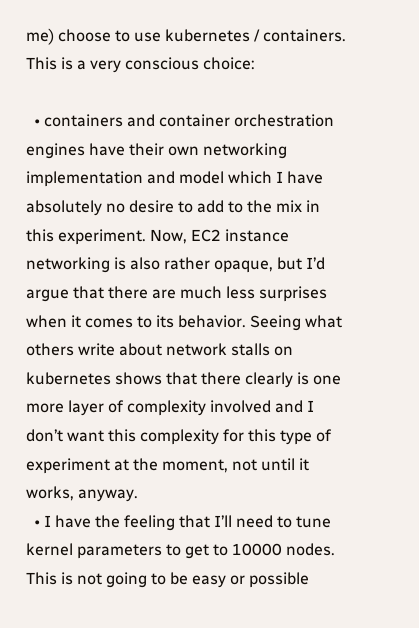me) choose to use kubernetes / containers. This is a very conscious choice:

  • containers and container orchestration engines have their own networking implementation and model which I have absolutely no desire to add to the mix in this experiment. Now, EC2 instance networking is also rather opaque, but I’d argue that there are much less surprises when it comes to its behavior. Seeing what others write about network stalls on kubernetes shows that there clearly is one more layer of complexity involved and I don’t want this complexity for this type of experiment at the moment, not until it works, anyway.
  • I have the feeling that I’ll need to tune kernel parameters to get to 10000 nodes. This is not going to be easy or possible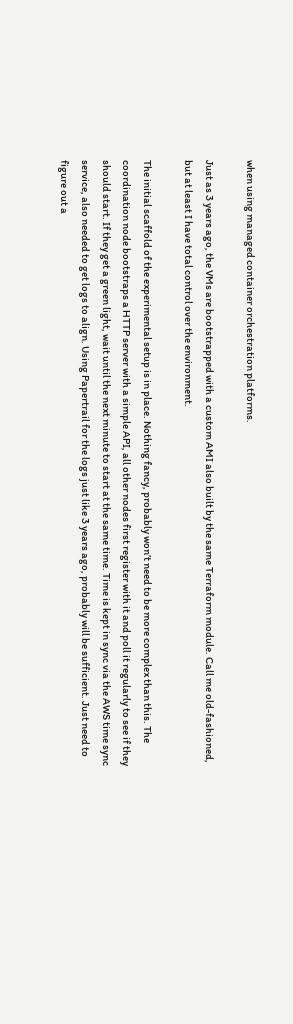when using managed container orchestration platforms.

Just as 3 years ago, the VMs are bootstrapped with a custom AMI also built by the same Terraform module. Call me old-fashioned, but at least I have total control over the environment.

The initial scaffold of the experimental setup is in place. Nothing fancy, probably won’t need to be more complex than this. The coordination node bootstraps a HTTP server with a simple API, all other nodes first register with it and poll it regularly to see if they should start. If they get a green light, wait until the next minute to start at the same time. Time is kept in sync via the AWS time sync service, also needed to get logs to align. Using Papertrail for the logs just like 3 years ago, probably will be sufficient. Just need to figure out a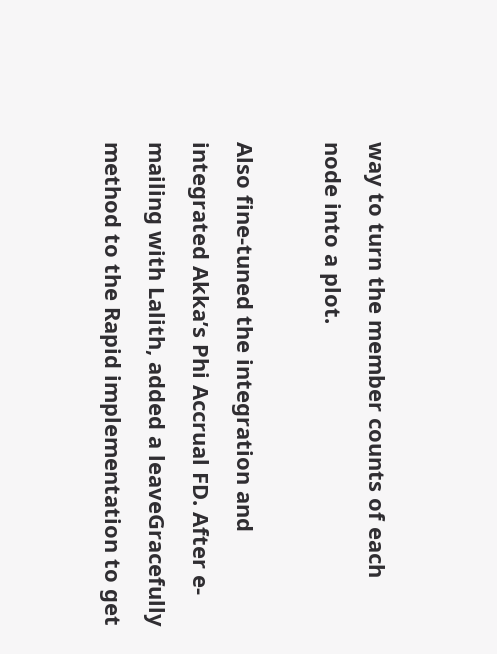way to turn the member counts of each node into a plot.

Also fine-tuned the integration and integrated Akka’s Phi Accrual FD. After e-mailing with Lalith, added a leaveGracefully method to the Rapid implementation to get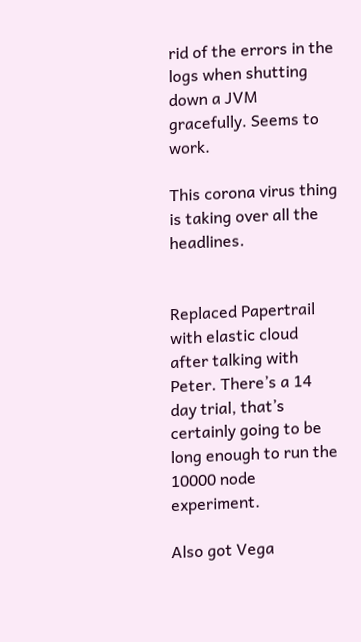rid of the errors in the logs when shutting down a JVM gracefully. Seems to work.

This corona virus thing is taking over all the headlines.


Replaced Papertrail with elastic cloud after talking with Peter. There’s a 14 day trial, that’s certainly going to be long enough to run the 10000 node experiment.

Also got Vega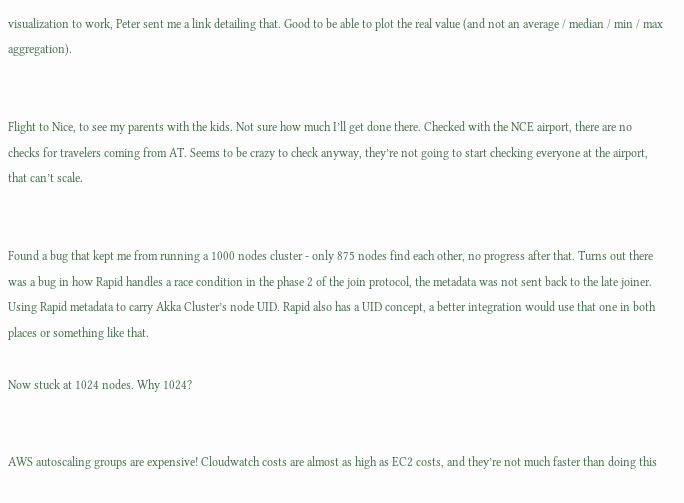visualization to work, Peter sent me a link detailing that. Good to be able to plot the real value (and not an average / median / min / max aggregation).


Flight to Nice, to see my parents with the kids. Not sure how much I’ll get done there. Checked with the NCE airport, there are no checks for travelers coming from AT. Seems to be crazy to check anyway, they’re not going to start checking everyone at the airport, that can’t scale.


Found a bug that kept me from running a 1000 nodes cluster - only 875 nodes find each other, no progress after that. Turns out there was a bug in how Rapid handles a race condition in the phase 2 of the join protocol, the metadata was not sent back to the late joiner. Using Rapid metadata to carry Akka Cluster’s node UID. Rapid also has a UID concept, a better integration would use that one in both places or something like that.

Now stuck at 1024 nodes. Why 1024?


AWS autoscaling groups are expensive! Cloudwatch costs are almost as high as EC2 costs, and they’re not much faster than doing this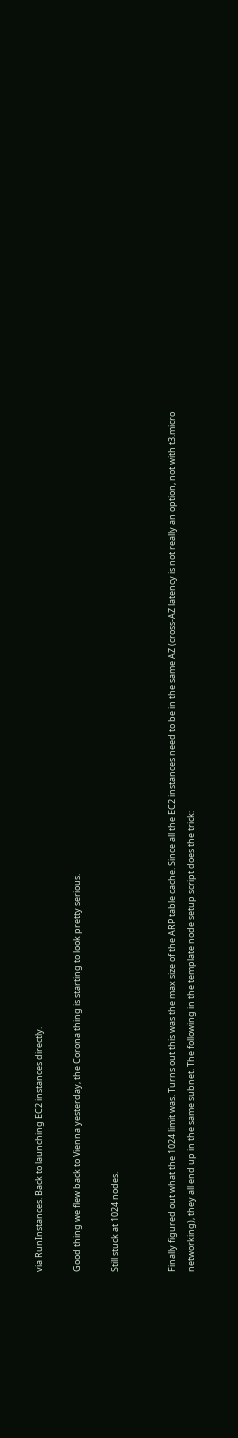via RunInstances. Back to launching EC2 instances directly.

Good thing we flew back to Vienna yesterday, the Corona thing is starting to look pretty serious.

Still stuck at 1024 nodes.


Finally figured out what the 1024 limit was. Turns out this was the max size of the ARP table cache. Since all the EC2 instances need to be in the same AZ (cross-AZ latency is not really an option, not with t3.micro networking), they all end up in the same subnet. The following in the template node setup script does the trick: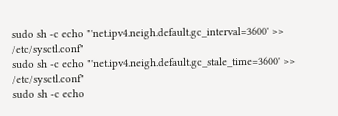sudo sh -c echo "'net.ipv4.neigh.default.gc_interval=3600' >> /etc/sysctl.conf"
sudo sh -c echo "'net.ipv4.neigh.default.gc_stale_time=3600' >> /etc/sysctl.conf"
sudo sh -c echo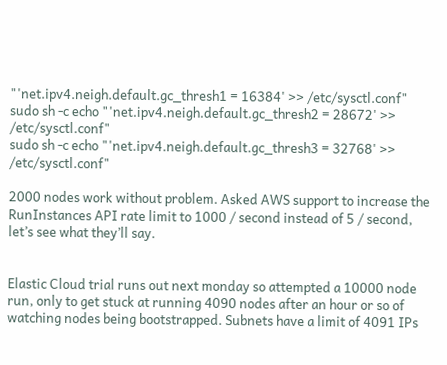"'net.ipv4.neigh.default.gc_thresh1 = 16384' >> /etc/sysctl.conf"
sudo sh -c echo "'net.ipv4.neigh.default.gc_thresh2 = 28672' >> /etc/sysctl.conf"
sudo sh -c echo "'net.ipv4.neigh.default.gc_thresh3 = 32768' >> /etc/sysctl.conf"

2000 nodes work without problem. Asked AWS support to increase the RunInstances API rate limit to 1000 / second instead of 5 / second, let’s see what they’ll say.


Elastic Cloud trial runs out next monday so attempted a 10000 node run, only to get stuck at running 4090 nodes after an hour or so of watching nodes being bootstrapped. Subnets have a limit of 4091 IPs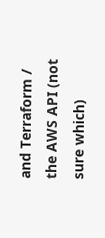and Terraform / the AWS API (not sure which)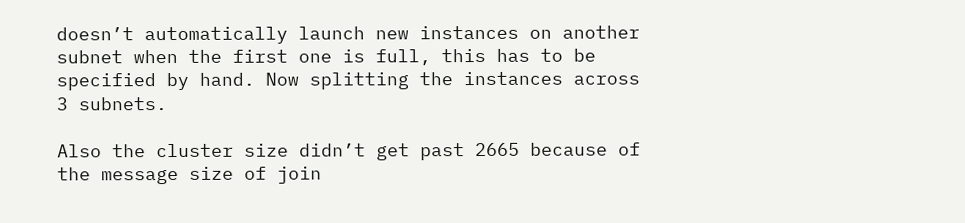doesn’t automatically launch new instances on another subnet when the first one is full, this has to be specified by hand. Now splitting the instances across 3 subnets.

Also the cluster size didn’t get past 2665 because of the message size of join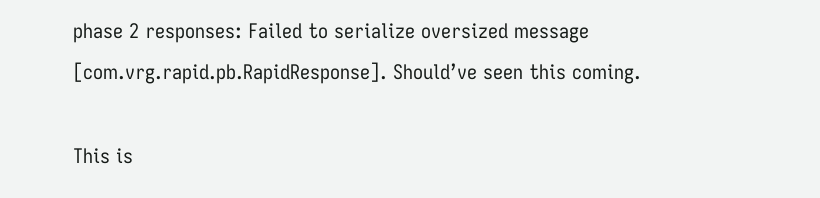phase 2 responses: Failed to serialize oversized message [com.vrg.rapid.pb.RapidResponse]. Should’ve seen this coming.

This is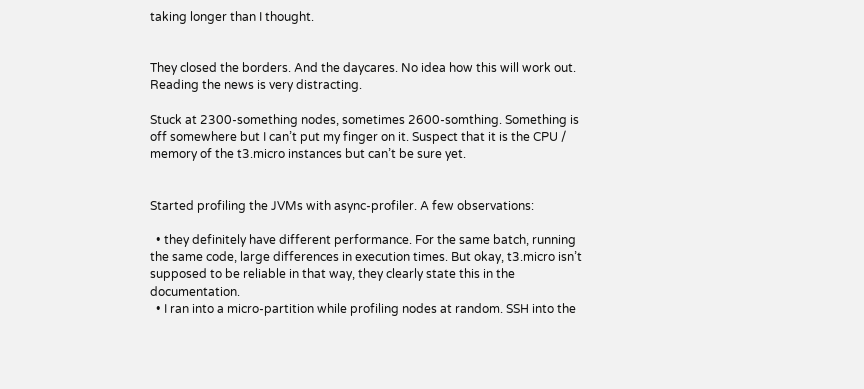taking longer than I thought.


They closed the borders. And the daycares. No idea how this will work out. Reading the news is very distracting.

Stuck at 2300-something nodes, sometimes 2600-somthing. Something is off somewhere but I can’t put my finger on it. Suspect that it is the CPU / memory of the t3.micro instances but can’t be sure yet.


Started profiling the JVMs with async-profiler. A few observations:

  • they definitely have different performance. For the same batch, running the same code, large differences in execution times. But okay, t3.micro isn’t supposed to be reliable in that way, they clearly state this in the documentation.
  • I ran into a micro-partition while profiling nodes at random. SSH into the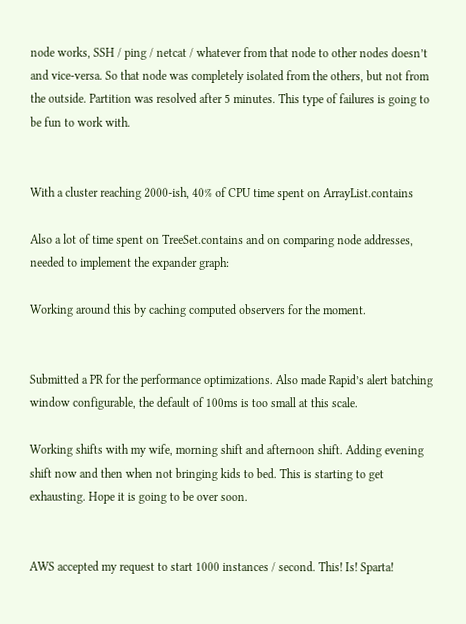node works, SSH / ping / netcat / whatever from that node to other nodes doesn’t and vice-versa. So that node was completely isolated from the others, but not from the outside. Partition was resolved after 5 minutes. This type of failures is going to be fun to work with.


With a cluster reaching 2000-ish, 40% of CPU time spent on ArrayList.contains

Also a lot of time spent on TreeSet.contains and on comparing node addresses, needed to implement the expander graph:

Working around this by caching computed observers for the moment.


Submitted a PR for the performance optimizations. Also made Rapid’s alert batching window configurable, the default of 100ms is too small at this scale.

Working shifts with my wife, morning shift and afternoon shift. Adding evening shift now and then when not bringing kids to bed. This is starting to get exhausting. Hope it is going to be over soon.


AWS accepted my request to start 1000 instances / second. This! Is! Sparta!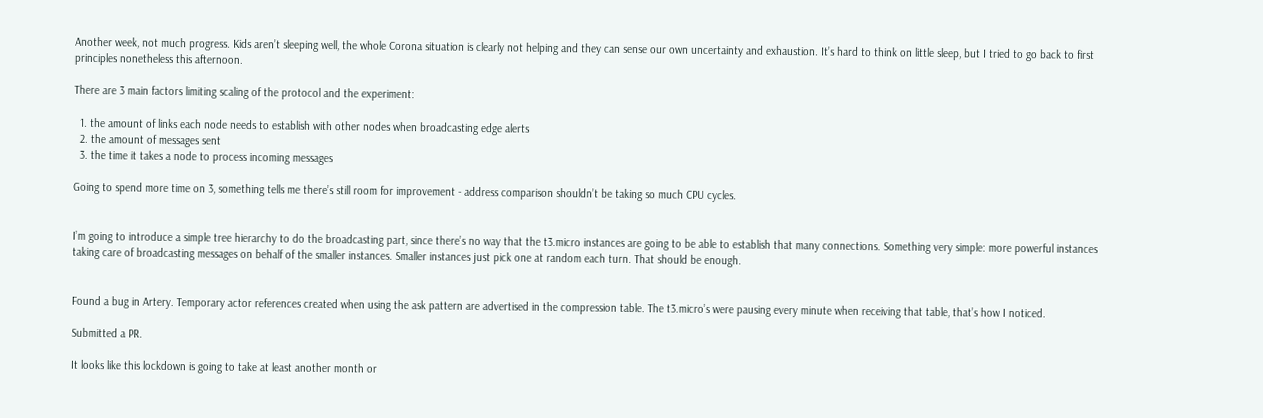Another week, not much progress. Kids aren’t sleeping well, the whole Corona situation is clearly not helping and they can sense our own uncertainty and exhaustion. It’s hard to think on little sleep, but I tried to go back to first principles nonetheless this afternoon.

There are 3 main factors limiting scaling of the protocol and the experiment:

  1. the amount of links each node needs to establish with other nodes when broadcasting edge alerts
  2. the amount of messages sent
  3. the time it takes a node to process incoming messages

Going to spend more time on 3, something tells me there’s still room for improvement - address comparison shouldn’t be taking so much CPU cycles.


I’m going to introduce a simple tree hierarchy to do the broadcasting part, since there’s no way that the t3.micro instances are going to be able to establish that many connections. Something very simple: more powerful instances taking care of broadcasting messages on behalf of the smaller instances. Smaller instances just pick one at random each turn. That should be enough.


Found a bug in Artery. Temporary actor references created when using the ask pattern are advertised in the compression table. The t3.micro’s were pausing every minute when receiving that table, that’s how I noticed.

Submitted a PR.

It looks like this lockdown is going to take at least another month or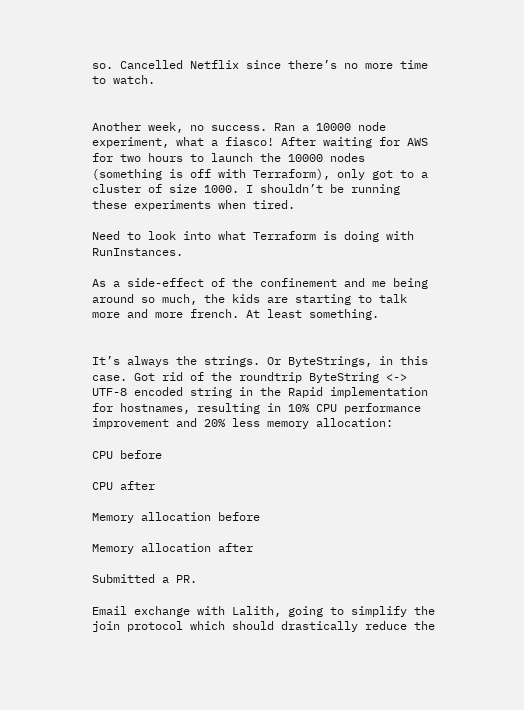so. Cancelled Netflix since there’s no more time to watch.


Another week, no success. Ran a 10000 node experiment, what a fiasco! After waiting for AWS for two hours to launch the 10000 nodes (something is off with Terraform), only got to a cluster of size 1000. I shouldn’t be running these experiments when tired.

Need to look into what Terraform is doing with RunInstances.

As a side-effect of the confinement and me being around so much, the kids are starting to talk more and more french. At least something.


It’s always the strings. Or ByteStrings, in this case. Got rid of the roundtrip ByteString <-> UTF-8 encoded string in the Rapid implementation for hostnames, resulting in 10% CPU performance improvement and 20% less memory allocation:

CPU before

CPU after

Memory allocation before

Memory allocation after

Submitted a PR.

Email exchange with Lalith, going to simplify the join protocol which should drastically reduce the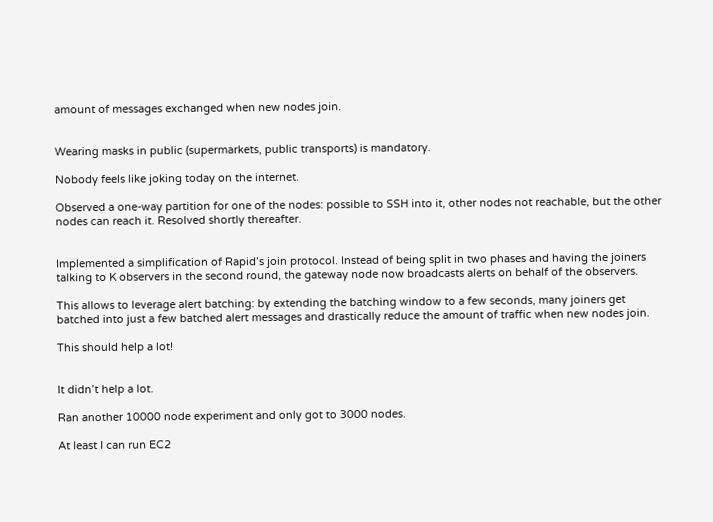amount of messages exchanged when new nodes join.


Wearing masks in public (supermarkets, public transports) is mandatory.

Nobody feels like joking today on the internet.

Observed a one-way partition for one of the nodes: possible to SSH into it, other nodes not reachable, but the other nodes can reach it. Resolved shortly thereafter.


Implemented a simplification of Rapid’s join protocol. Instead of being split in two phases and having the joiners talking to K observers in the second round, the gateway node now broadcasts alerts on behalf of the observers.

This allows to leverage alert batching: by extending the batching window to a few seconds, many joiners get batched into just a few batched alert messages and drastically reduce the amount of traffic when new nodes join.

This should help a lot!


It didn’t help a lot.

Ran another 10000 node experiment and only got to 3000 nodes.

At least I can run EC2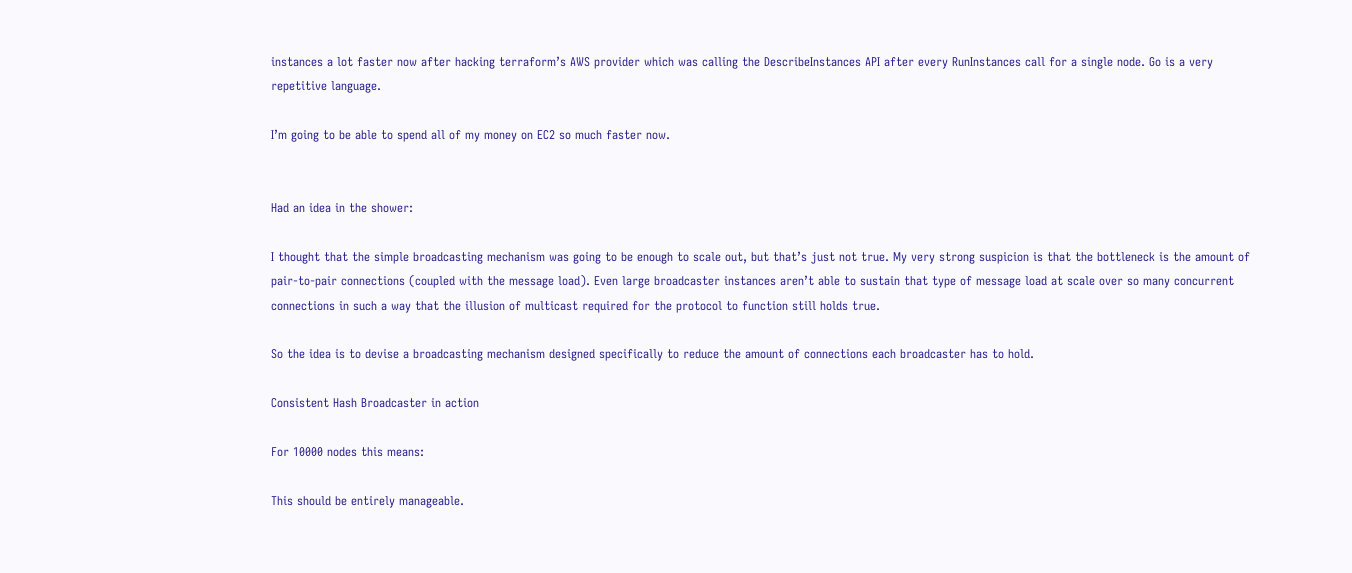instances a lot faster now after hacking terraform’s AWS provider which was calling the DescribeInstances API after every RunInstances call for a single node. Go is a very repetitive language.

I’m going to be able to spend all of my money on EC2 so much faster now.


Had an idea in the shower:

I thought that the simple broadcasting mechanism was going to be enough to scale out, but that’s just not true. My very strong suspicion is that the bottleneck is the amount of pair-to-pair connections (coupled with the message load). Even large broadcaster instances aren’t able to sustain that type of message load at scale over so many concurrent connections in such a way that the illusion of multicast required for the protocol to function still holds true.

So the idea is to devise a broadcasting mechanism designed specifically to reduce the amount of connections each broadcaster has to hold.

Consistent Hash Broadcaster in action

For 10000 nodes this means:

This should be entirely manageable.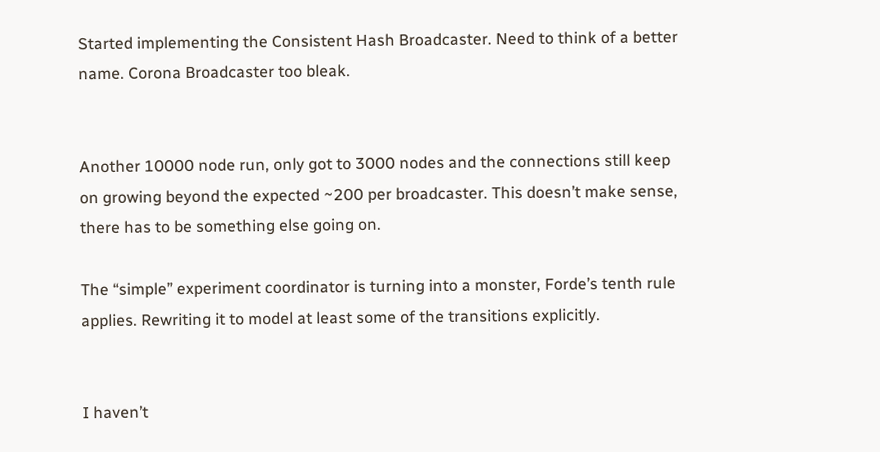Started implementing the Consistent Hash Broadcaster. Need to think of a better name. Corona Broadcaster too bleak.


Another 10000 node run, only got to 3000 nodes and the connections still keep on growing beyond the expected ~200 per broadcaster. This doesn’t make sense, there has to be something else going on.

The “simple” experiment coordinator is turning into a monster, Forde’s tenth rule applies. Rewriting it to model at least some of the transitions explicitly.


I haven’t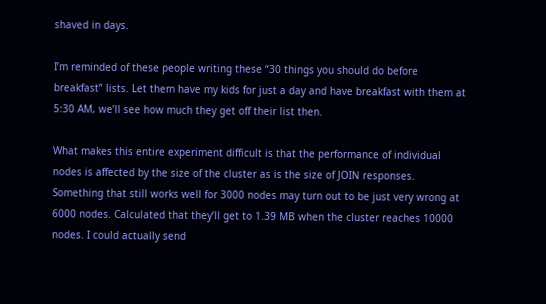shaved in days.

I’m reminded of these people writing these “30 things you should do before breakfast” lists. Let them have my kids for just a day and have breakfast with them at 5:30 AM, we’ll see how much they get off their list then.

What makes this entire experiment difficult is that the performance of individual nodes is affected by the size of the cluster as is the size of JOIN responses. Something that still works well for 3000 nodes may turn out to be just very wrong at 6000 nodes. Calculated that they’ll get to 1.39 MB when the cluster reaches 10000 nodes. I could actually send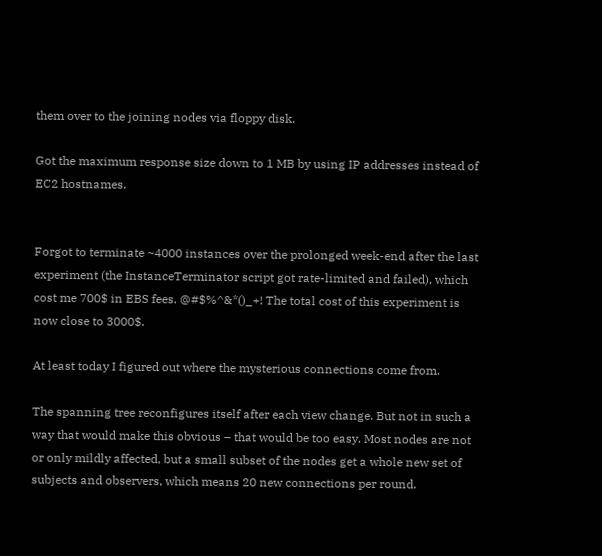them over to the joining nodes via floppy disk.

Got the maximum response size down to 1 MB by using IP addresses instead of EC2 hostnames.


Forgot to terminate ~4000 instances over the prolonged week-end after the last experiment (the InstanceTerminator script got rate-limited and failed), which cost me 700$ in EBS fees. @#$%^&*()_+! The total cost of this experiment is now close to 3000$.

At least today I figured out where the mysterious connections come from.

The spanning tree reconfigures itself after each view change. But not in such a way that would make this obvious – that would be too easy. Most nodes are not or only mildly affected, but a small subset of the nodes get a whole new set of subjects and observers, which means 20 new connections per round.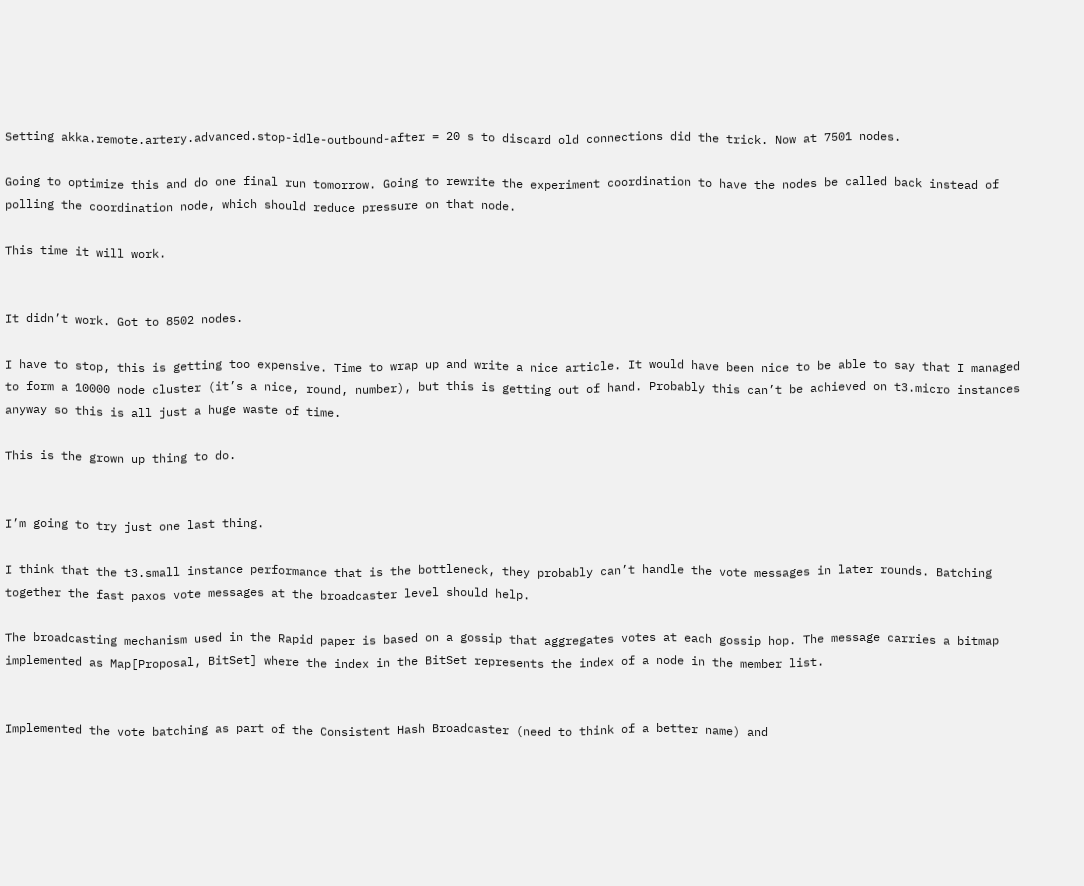Setting akka.remote.artery.advanced.stop-idle-outbound-after = 20 s to discard old connections did the trick. Now at 7501 nodes.

Going to optimize this and do one final run tomorrow. Going to rewrite the experiment coordination to have the nodes be called back instead of polling the coordination node, which should reduce pressure on that node.

This time it will work.


It didn’t work. Got to 8502 nodes.

I have to stop, this is getting too expensive. Time to wrap up and write a nice article. It would have been nice to be able to say that I managed to form a 10000 node cluster (it’s a nice, round, number), but this is getting out of hand. Probably this can’t be achieved on t3.micro instances anyway so this is all just a huge waste of time.

This is the grown up thing to do.


I’m going to try just one last thing.

I think that the t3.small instance performance that is the bottleneck, they probably can’t handle the vote messages in later rounds. Batching together the fast paxos vote messages at the broadcaster level should help.

The broadcasting mechanism used in the Rapid paper is based on a gossip that aggregates votes at each gossip hop. The message carries a bitmap implemented as Map[Proposal, BitSet] where the index in the BitSet represents the index of a node in the member list.


Implemented the vote batching as part of the Consistent Hash Broadcaster (need to think of a better name) and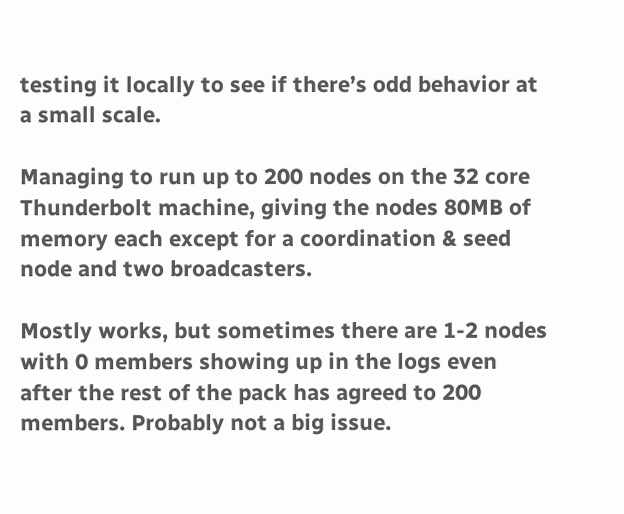testing it locally to see if there’s odd behavior at a small scale.

Managing to run up to 200 nodes on the 32 core Thunderbolt machine, giving the nodes 80MB of memory each except for a coordination & seed node and two broadcasters.

Mostly works, but sometimes there are 1-2 nodes with 0 members showing up in the logs even after the rest of the pack has agreed to 200 members. Probably not a big issue.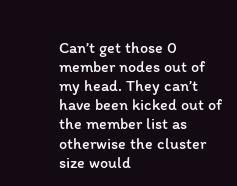Can’t get those 0 member nodes out of my head. They can’t have been kicked out of the member list as otherwise the cluster size would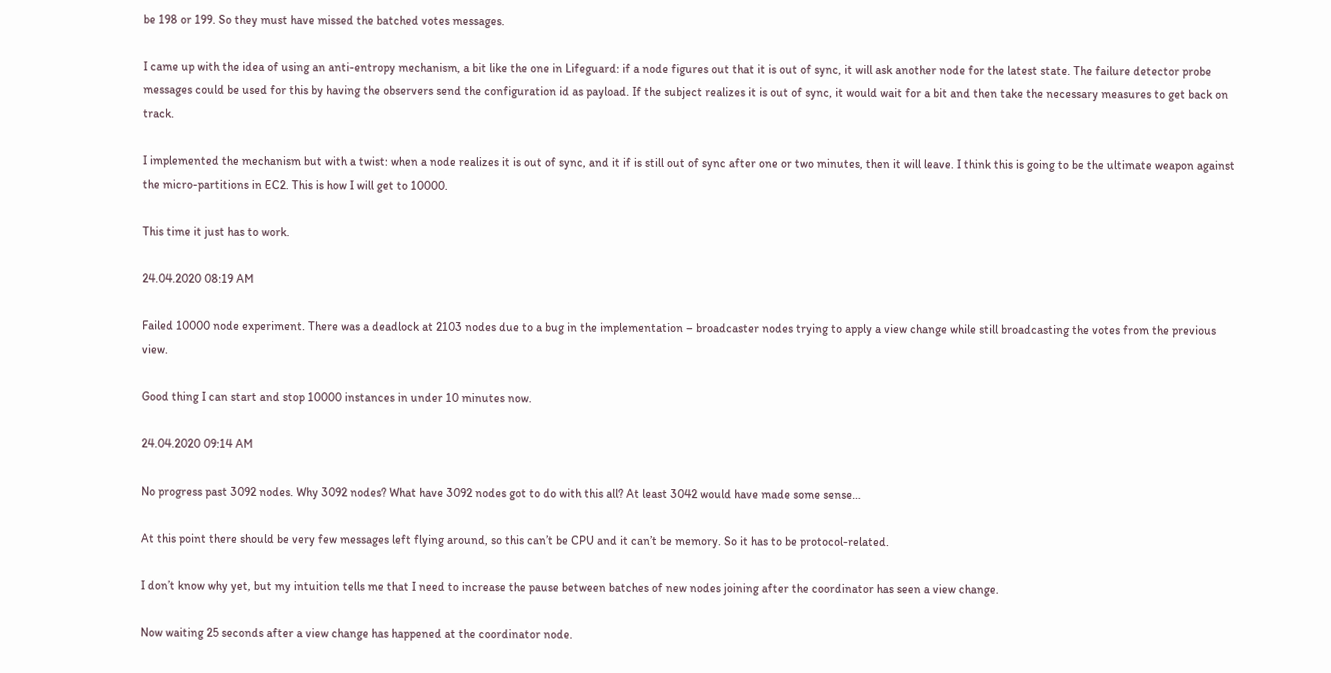be 198 or 199. So they must have missed the batched votes messages.

I came up with the idea of using an anti-entropy mechanism, a bit like the one in Lifeguard: if a node figures out that it is out of sync, it will ask another node for the latest state. The failure detector probe messages could be used for this by having the observers send the configuration id as payload. If the subject realizes it is out of sync, it would wait for a bit and then take the necessary measures to get back on track.

I implemented the mechanism but with a twist: when a node realizes it is out of sync, and it if is still out of sync after one or two minutes, then it will leave. I think this is going to be the ultimate weapon against the micro-partitions in EC2. This is how I will get to 10000.

This time it just has to work.

24.04.2020 08:19 AM

Failed 10000 node experiment. There was a deadlock at 2103 nodes due to a bug in the implementation – broadcaster nodes trying to apply a view change while still broadcasting the votes from the previous view.

Good thing I can start and stop 10000 instances in under 10 minutes now.

24.04.2020 09:14 AM

No progress past 3092 nodes. Why 3092 nodes? What have 3092 nodes got to do with this all? At least 3042 would have made some sense…

At this point there should be very few messages left flying around, so this can’t be CPU and it can’t be memory. So it has to be protocol-related.

I don’t know why yet, but my intuition tells me that I need to increase the pause between batches of new nodes joining after the coordinator has seen a view change.

Now waiting 25 seconds after a view change has happened at the coordinator node.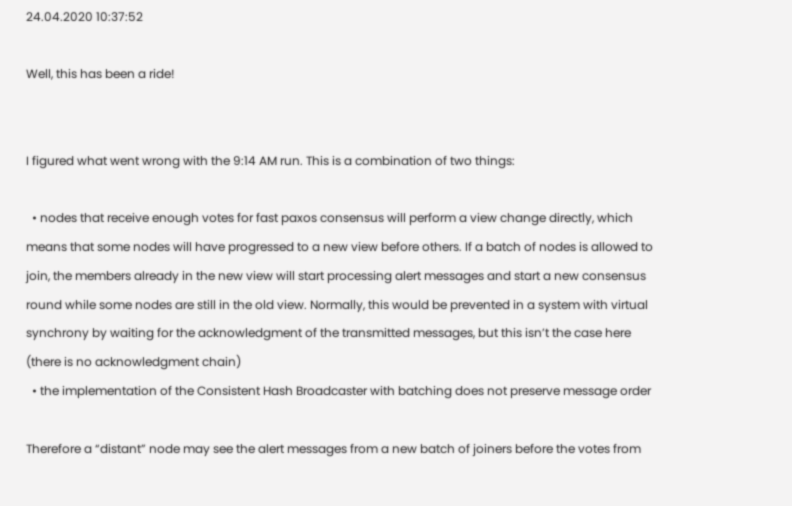24.04.2020 10:37:52

Well, this has been a ride!


I figured what went wrong with the 9:14 AM run. This is a combination of two things:

  • nodes that receive enough votes for fast paxos consensus will perform a view change directly, which means that some nodes will have progressed to a new view before others. If a batch of nodes is allowed to join, the members already in the new view will start processing alert messages and start a new consensus round while some nodes are still in the old view. Normally, this would be prevented in a system with virtual synchrony by waiting for the acknowledgment of the transmitted messages, but this isn’t the case here (there is no acknowledgment chain)
  • the implementation of the Consistent Hash Broadcaster with batching does not preserve message order

Therefore a “distant” node may see the alert messages from a new batch of joiners before the votes from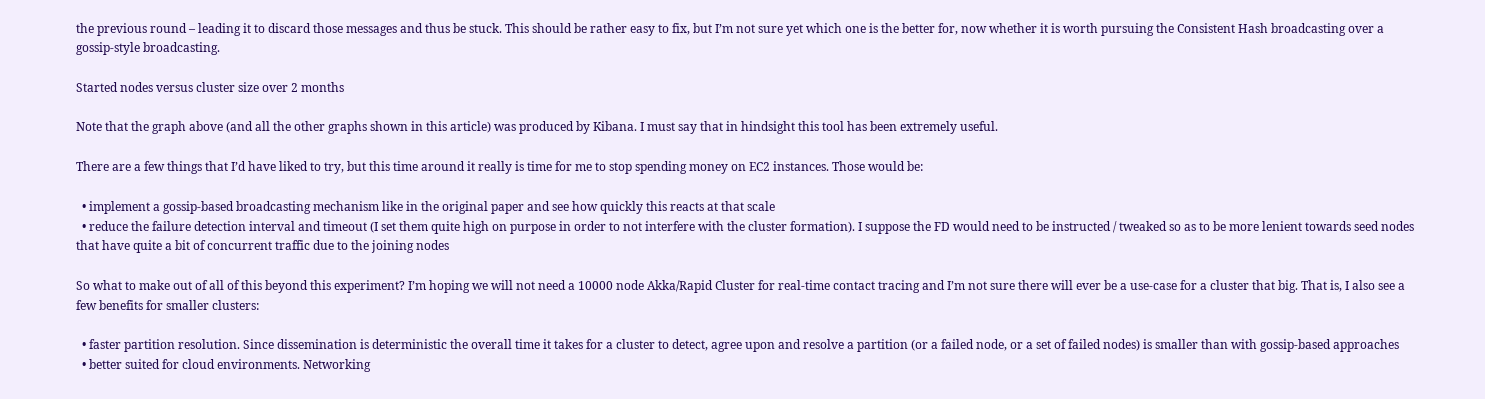the previous round – leading it to discard those messages and thus be stuck. This should be rather easy to fix, but I’m not sure yet which one is the better for, now whether it is worth pursuing the Consistent Hash broadcasting over a gossip-style broadcasting.

Started nodes versus cluster size over 2 months

Note that the graph above (and all the other graphs shown in this article) was produced by Kibana. I must say that in hindsight this tool has been extremely useful.

There are a few things that I’d have liked to try, but this time around it really is time for me to stop spending money on EC2 instances. Those would be:

  • implement a gossip-based broadcasting mechanism like in the original paper and see how quickly this reacts at that scale
  • reduce the failure detection interval and timeout (I set them quite high on purpose in order to not interfere with the cluster formation). I suppose the FD would need to be instructed / tweaked so as to be more lenient towards seed nodes that have quite a bit of concurrent traffic due to the joining nodes

So what to make out of all of this beyond this experiment? I’m hoping we will not need a 10000 node Akka/Rapid Cluster for real-time contact tracing and I’m not sure there will ever be a use-case for a cluster that big. That is, I also see a few benefits for smaller clusters:

  • faster partition resolution. Since dissemination is deterministic the overall time it takes for a cluster to detect, agree upon and resolve a partition (or a failed node, or a set of failed nodes) is smaller than with gossip-based approaches
  • better suited for cloud environments. Networking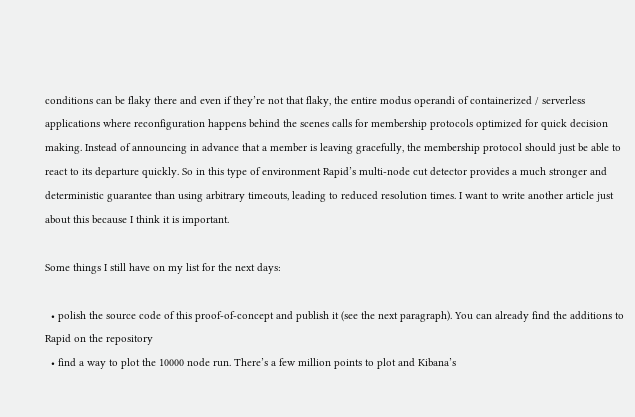conditions can be flaky there and even if they’re not that flaky, the entire modus operandi of containerized / serverless applications where reconfiguration happens behind the scenes calls for membership protocols optimized for quick decision making. Instead of announcing in advance that a member is leaving gracefully, the membership protocol should just be able to react to its departure quickly. So in this type of environment Rapid’s multi-node cut detector provides a much stronger and deterministic guarantee than using arbitrary timeouts, leading to reduced resolution times. I want to write another article just about this because I think it is important.

Some things I still have on my list for the next days:

  • polish the source code of this proof-of-concept and publish it (see the next paragraph). You can already find the additions to Rapid on the repository
  • find a way to plot the 10000 node run. There’s a few million points to plot and Kibana’s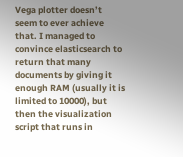Vega plotter doesn’t seem to ever achieve that. I managed to convince elasticsearch to return that many documents by giving it enough RAM (usually it is limited to 10000), but then the visualization script that runs in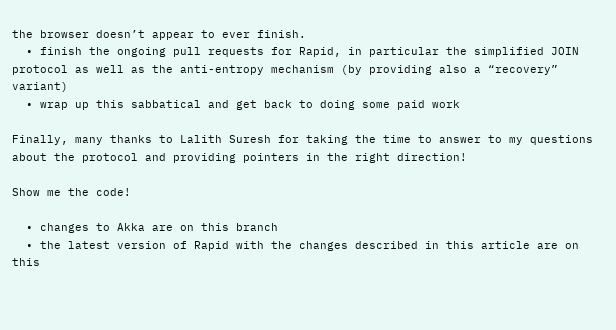the browser doesn’t appear to ever finish.
  • finish the ongoing pull requests for Rapid, in particular the simplified JOIN protocol as well as the anti-entropy mechanism (by providing also a “recovery” variant)
  • wrap up this sabbatical and get back to doing some paid work

Finally, many thanks to Lalith Suresh for taking the time to answer to my questions about the protocol and providing pointers in the right direction!

Show me the code!

  • changes to Akka are on this branch
  • the latest version of Rapid with the changes described in this article are on this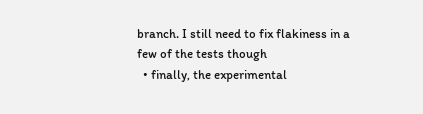branch. I still need to fix flakiness in a few of the tests though
  • finally, the experimental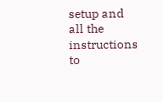setup and all the instructions to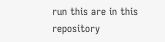run this are in this repository